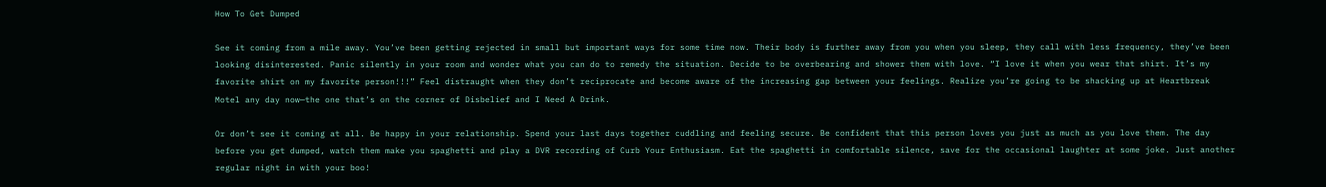How To Get Dumped

See it coming from a mile away. You’ve been getting rejected in small but important ways for some time now. Their body is further away from you when you sleep, they call with less frequency, they’ve been looking disinterested. Panic silently in your room and wonder what you can do to remedy the situation. Decide to be overbearing and shower them with love. “I love it when you wear that shirt. It’s my favorite shirt on my favorite person!!!” Feel distraught when they don’t reciprocate and become aware of the increasing gap between your feelings. Realize you’re going to be shacking up at Heartbreak Motel any day now—the one that’s on the corner of Disbelief and I Need A Drink.

Or don’t see it coming at all. Be happy in your relationship. Spend your last days together cuddling and feeling secure. Be confident that this person loves you just as much as you love them. The day before you get dumped, watch them make you spaghetti and play a DVR recording of Curb Your Enthusiasm. Eat the spaghetti in comfortable silence, save for the occasional laughter at some joke. Just another regular night in with your boo!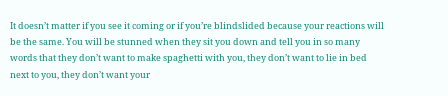It doesn’t matter if you see it coming or if you’re blindslided because your reactions will be the same. You will be stunned when they sit you down and tell you in so many words that they don’t want to make spaghetti with you, they don’t want to lie in bed next to you, they don’t want your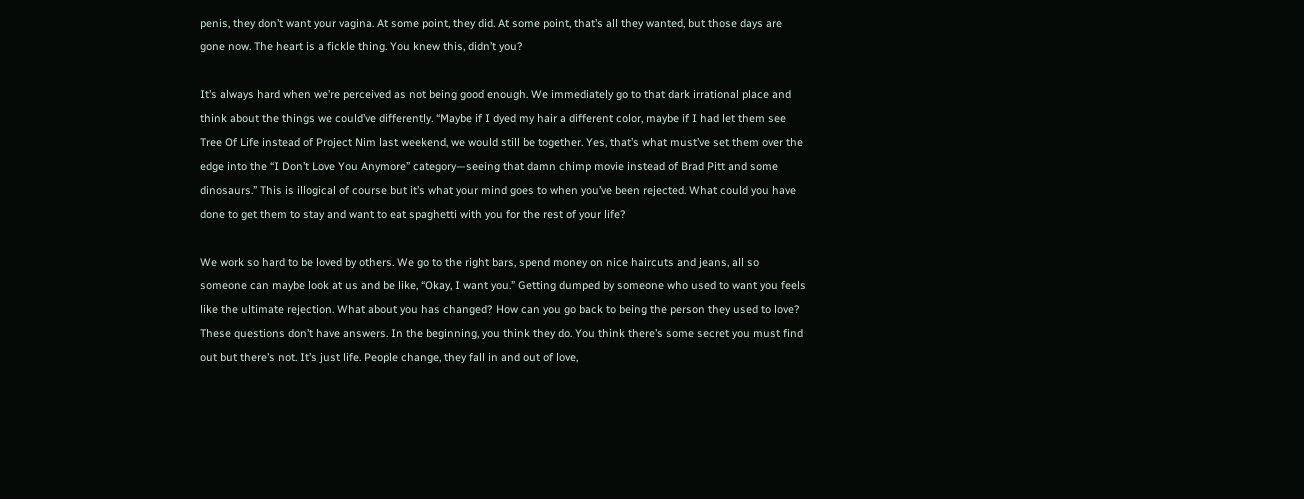penis, they don’t want your vagina. At some point, they did. At some point, that’s all they wanted, but those days are gone now. The heart is a fickle thing. You knew this, didn’t you?

It’s always hard when we’re perceived as not being good enough. We immediately go to that dark irrational place and think about the things we could’ve differently. “Maybe if I dyed my hair a different color, maybe if I had let them see Tree Of Life instead of Project Nim last weekend, we would still be together. Yes, that’s what must’ve set them over the edge into the “I Don’t Love You Anymore” category—seeing that damn chimp movie instead of Brad Pitt and some dinosaurs.” This is illogical of course but it’s what your mind goes to when you’ve been rejected. What could you have done to get them to stay and want to eat spaghetti with you for the rest of your life?

We work so hard to be loved by others. We go to the right bars, spend money on nice haircuts and jeans, all so someone can maybe look at us and be like, “Okay, I want you.” Getting dumped by someone who used to want you feels like the ultimate rejection. What about you has changed? How can you go back to being the person they used to love? These questions don’t have answers. In the beginning, you think they do. You think there’s some secret you must find out but there’s not. It’s just life. People change, they fall in and out of love,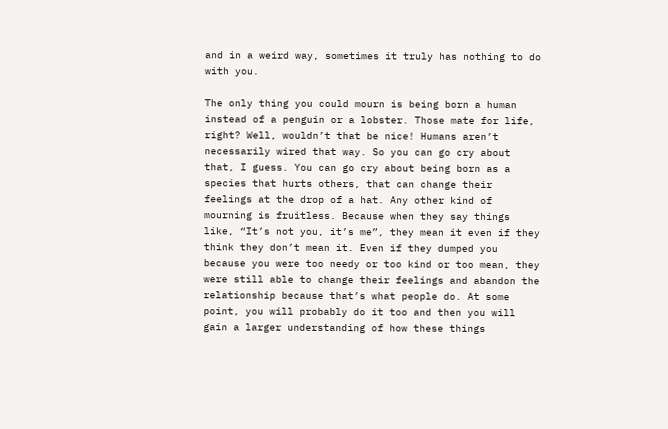and in a weird way, sometimes it truly has nothing to do with you.

The only thing you could mourn is being born a human instead of a penguin or a lobster. Those mate for life, right? Well, wouldn’t that be nice! Humans aren’t necessarily wired that way. So you can go cry about that, I guess. You can go cry about being born as a species that hurts others, that can change their feelings at the drop of a hat. Any other kind of mourning is fruitless. Because when they say things like, “It’s not you, it’s me”, they mean it even if they think they don’t mean it. Even if they dumped you because you were too needy or too kind or too mean, they were still able to change their feelings and abandon the relationship because that’s what people do. At some point, you will probably do it too and then you will gain a larger understanding of how these things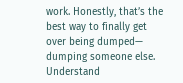work. Honestly, that’s the best way to finally get over being dumped— dumping someone else. Understand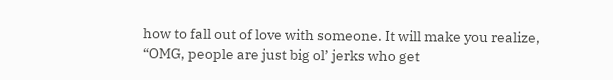how to fall out of love with someone. It will make you realize, “OMG, people are just big ol’ jerks who get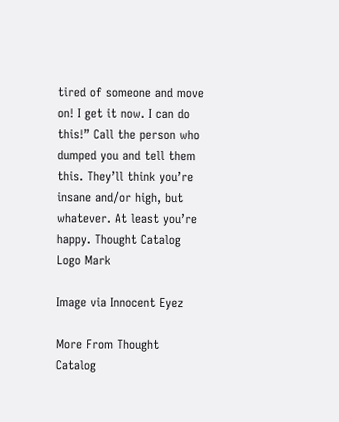tired of someone and move on! I get it now. I can do this!” Call the person who dumped you and tell them this. They’ll think you’re insane and/or high, but whatever. At least you’re happy. Thought Catalog Logo Mark

Image via Innocent Eyez

More From Thought Catalog